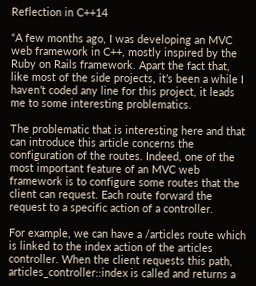Reflection in C++14

“A few months ago, I was developing an MVC web framework in C++, mostly inspired by the Ruby on Rails framework. Apart the fact that, like most of the side projects, it’s been a while I haven’t coded any line for this project, it leads me to some interesting problematics.

The problematic that is interesting here and that can introduce this article concerns the configuration of the routes. Indeed, one of the most important feature of an MVC web framework is to configure some routes that the client can request. Each route forward the request to a specific action of a controller.

For example, we can have a /articles route which is linked to the index action of the articles controller. When the client requests this path, articles_controller::index is called and returns a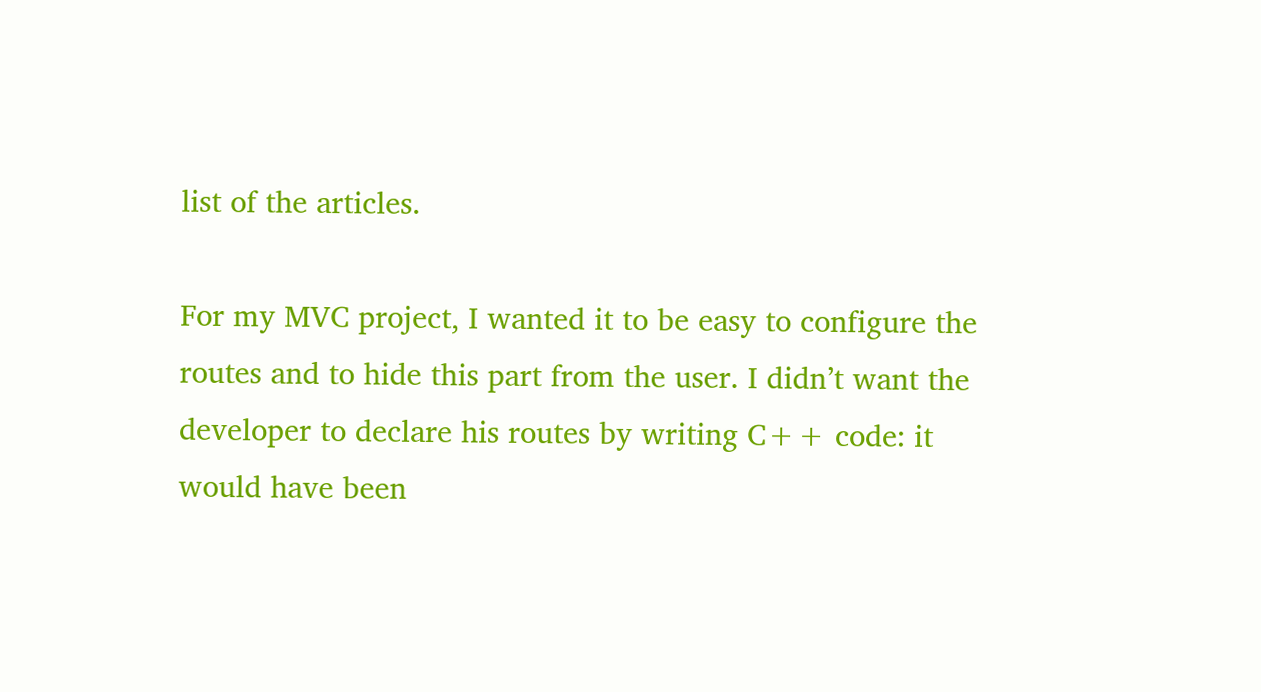list of the articles.

For my MVC project, I wanted it to be easy to configure the routes and to hide this part from the user. I didn’t want the developer to declare his routes by writing C++ code: it would have been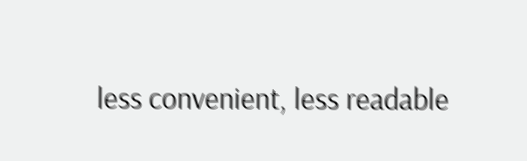less convenient, less readable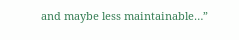and maybe less maintainable…”